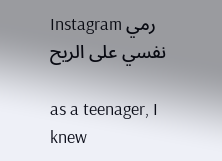Instagram رمي نفسي على الريح

as a teenager, I knew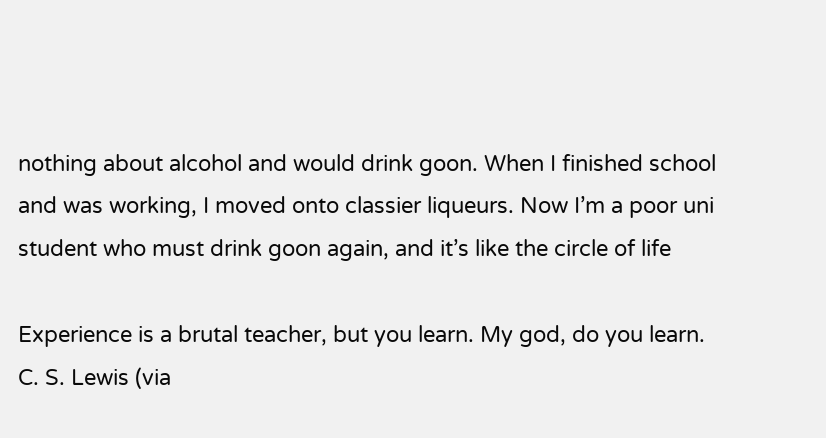nothing about alcohol and would drink goon. When I finished school and was working, I moved onto classier liqueurs. Now I’m a poor uni student who must drink goon again, and it’s like the circle of life

Experience is a brutal teacher, but you learn. My god, do you learn.
C. S. Lewis (via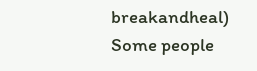breakandheal)
Some people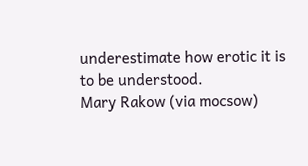underestimate how erotic it is to be understood.
Mary Rakow (via mocsow)